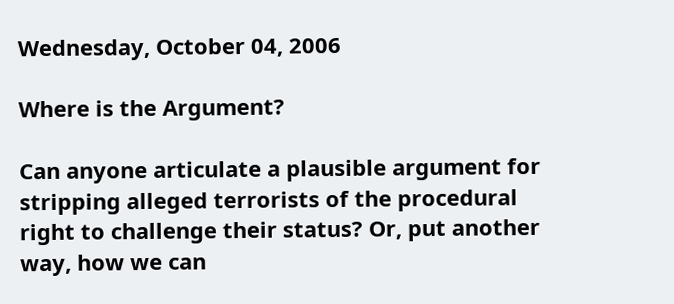Wednesday, October 04, 2006

Where is the Argument?

Can anyone articulate a plausible argument for stripping alleged terrorists of the procedural right to challenge their status? Or, put another way, how we can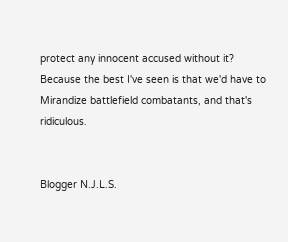protect any innocent accused without it? Because the best I've seen is that we'd have to Mirandize battlefield combatants, and that's ridiculous.


Blogger N.J.L.S.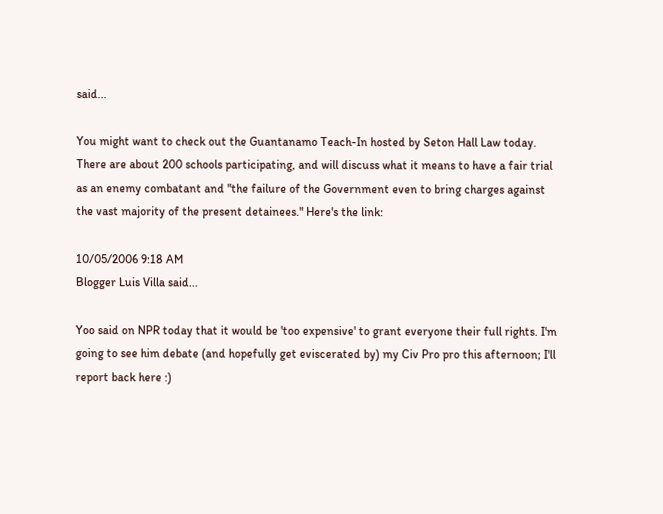said...

You might want to check out the Guantanamo Teach-In hosted by Seton Hall Law today. There are about 200 schools participating, and will discuss what it means to have a fair trial as an enemy combatant and "the failure of the Government even to bring charges against the vast majority of the present detainees." Here's the link:

10/05/2006 9:18 AM
Blogger Luis Villa said...

Yoo said on NPR today that it would be 'too expensive' to grant everyone their full rights. I'm going to see him debate (and hopefully get eviscerated by) my Civ Pro pro this afternoon; I'll report back here :)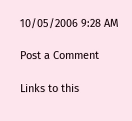10/05/2006 9:28 AM

Post a Comment

Links to this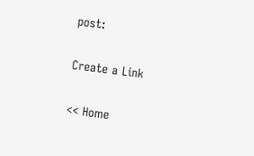post:

Create a Link

<< Home